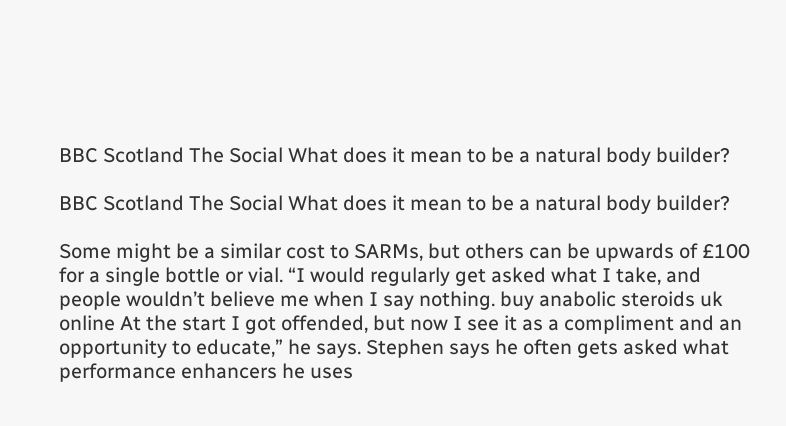BBC Scotland The Social What does it mean to be a natural body builder?

BBC Scotland The Social What does it mean to be a natural body builder?

Some might be a similar cost to SARMs, but others can be upwards of £100 for a single bottle or vial. “I would regularly get asked what I take, and people wouldn’t believe me when I say nothing. buy anabolic steroids uk online At the start I got offended, but now I see it as a compliment and an opportunity to educate,” he says. Stephen says he often gets asked what performance enhancers he uses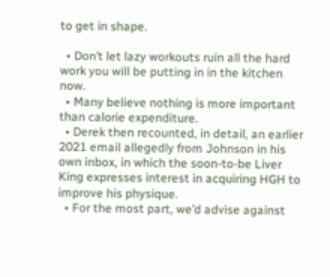to get in shape.

  • Don’t let lazy workouts ruin all the hard work you will be putting in in the kitchen now.
  • Many believe nothing is more important than calorie expenditure.
  • Derek then recounted, in detail, an earlier 2021 email allegedly from Johnson in his own inbox, in which the soon-to-be Liver King expresses interest in acquiring HGH to improve his physique.
  • For the most part, we’d advise against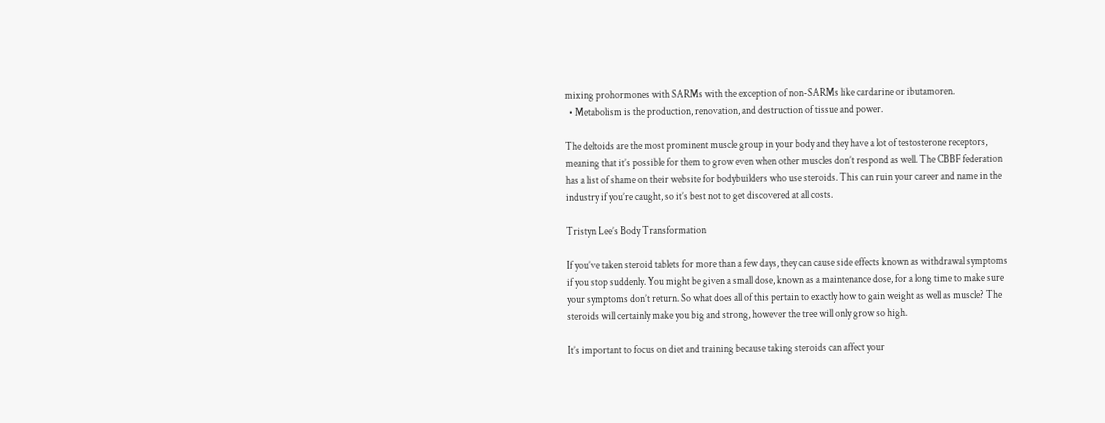mixing prohormones with SARMs with the exception of non-SARMs like cardarine or ibutamoren.
  • Metabolism is the production, renovation, and destruction of tissue and power.

The deltoids are the most prominent muscle group in your body and they have a lot of testosterone receptors, meaning that it’s possible for them to grow even when other muscles don’t respond as well. The CBBF federation has a list of shame on their website for bodybuilders who use steroids. This can ruin your career and name in the industry if you’re caught, so it’s best not to get discovered at all costs.

Tristyn Lee’s Body Transformation

If you’ve taken steroid tablets for more than a few days, they can cause side effects known as withdrawal symptoms if you stop suddenly. You might be given a small dose, known as a maintenance dose, for a long time to make sure your symptoms don’t return. So what does all of this pertain to exactly how to gain weight as well as muscle? The steroids will certainly make you big and strong, however the tree will only grow so high.

It’s important to focus on diet and training because taking steroids can affect your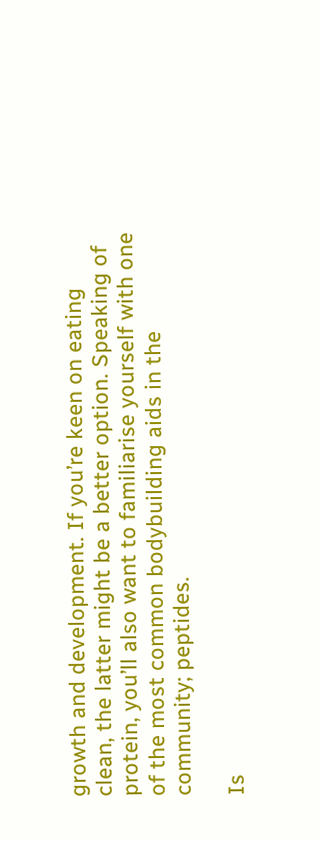growth and development. If you’re keen on eating clean, the latter might be a better option. Speaking of protein, you’ll also want to familiarise yourself with one of the most common bodybuilding aids in the community; peptides.

Is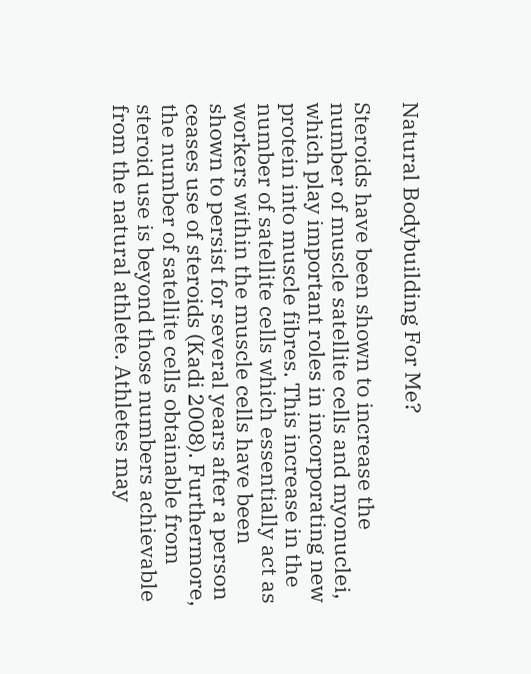Natural Bodybuilding For Me?

Steroids have been shown to increase the number of muscle satellite cells and myonuclei, which play important roles in incorporating new protein into muscle fibres. This increase in the number of satellite cells which essentially act as workers within the muscle cells have been shown to persist for several years after a person ceases use of steroids (Kadi 2008). Furthermore, the number of satellite cells obtainable from steroid use is beyond those numbers achievable from the natural athlete. Athletes may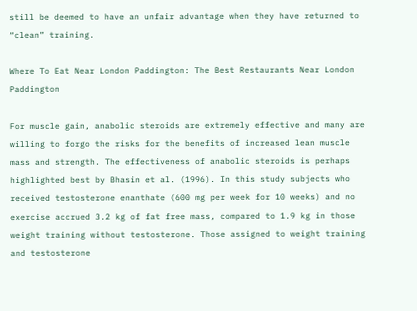still be deemed to have an unfair advantage when they have returned to “clean” training.

Where To Eat Near London Paddington: The Best Restaurants Near London Paddington

For muscle gain, anabolic steroids are extremely effective and many are willing to forgo the risks for the benefits of increased lean muscle mass and strength. The effectiveness of anabolic steroids is perhaps highlighted best by Bhasin et al. (1996). In this study subjects who received testosterone enanthate (600 mg per week for 10 weeks) and no exercise accrued 3.2 kg of fat free mass, compared to 1.9 kg in those weight training without testosterone. Those assigned to weight training and testosterone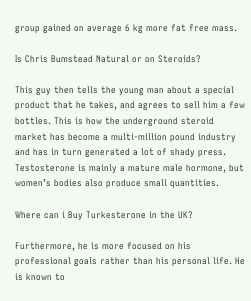group gained on average 6 kg more fat free mass.

Is Chris Bumstead Natural or on Steroids?

This guy then tells the young man about a special product that he takes, and agrees to sell him a few bottles. This is how the underground steroid market has become a multi-million pound industry and has in turn generated a lot of shady press. Testosterone is mainly a mature male hormone, but women’s bodies also produce small quantities.

Where can i Buy Turkesterone in the UK?

Furthermore, he is more focused on his professional goals rather than his personal life. He is known to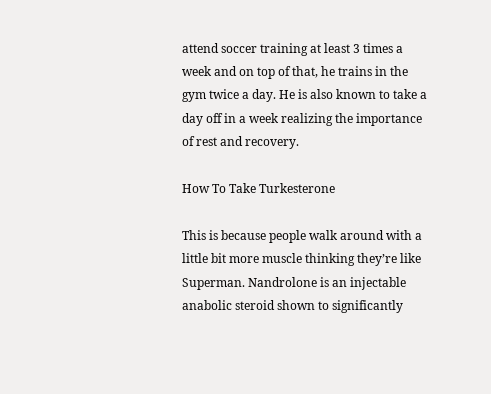attend soccer training at least 3 times a week and on top of that, he trains in the gym twice a day. He is also known to take a day off in a week realizing the importance of rest and recovery.

How To Take Turkesterone

This is because people walk around with a little bit more muscle thinking they’re like Superman. Nandrolone is an injectable anabolic steroid shown to significantly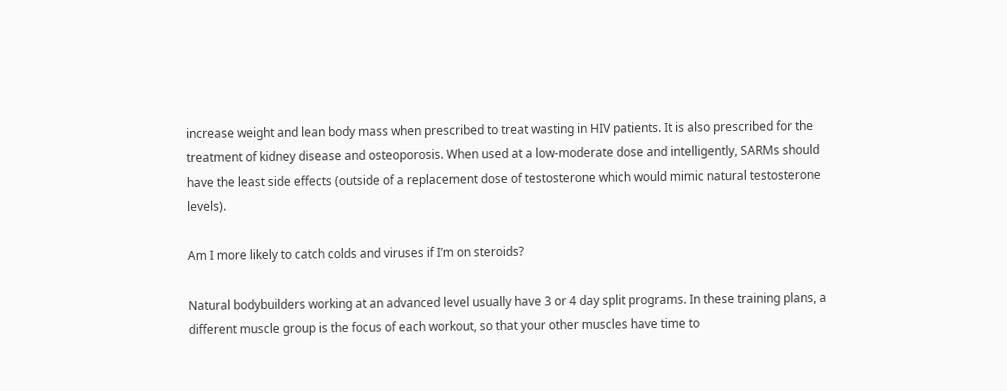increase weight and lean body mass when prescribed to treat wasting in HIV patients. It is also prescribed for the treatment of kidney disease and osteoporosis. When used at a low-moderate dose and intelligently, SARMs should have the least side effects (outside of a replacement dose of testosterone which would mimic natural testosterone levels).

Am I more likely to catch colds and viruses if I’m on steroids?

Natural bodybuilders working at an advanced level usually have 3 or 4 day split programs. In these training plans, a different muscle group is the focus of each workout, so that your other muscles have time to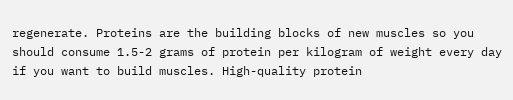regenerate. Proteins are the building blocks of new muscles so you should consume 1.5-2 grams of protein per kilogram of weight every day if you want to build muscles. High-quality protein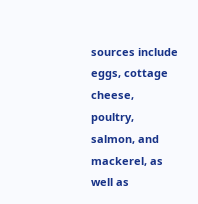sources include eggs, cottage cheese, poultry, salmon, and mackerel, as well as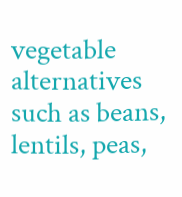vegetable alternatives such as beans, lentils, peas,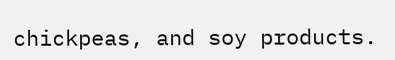chickpeas, and soy products.